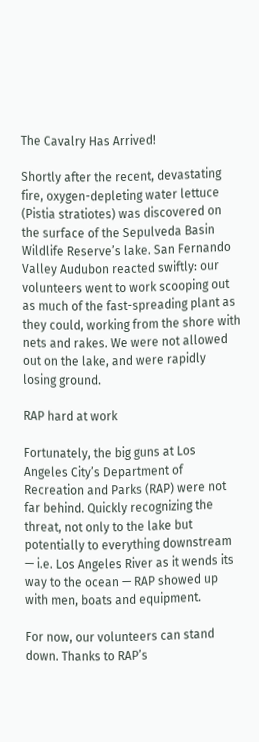The Cavalry Has Arrived!

Shortly after the recent, devastating fire, oxygen-depleting water lettuce (Pistia stratiotes) was discovered on the surface of the Sepulveda Basin Wildlife Reserve’s lake. San Fernando Valley Audubon reacted swiftly: our volunteers went to work scooping out as much of the fast-spreading plant as they could, working from the shore with nets and rakes. We were not allowed out on the lake, and were rapidly losing ground.

RAP hard at work

Fortunately, the big guns at Los Angeles City’s Department of Recreation and Parks (RAP) were not far behind. Quickly recognizing the threat, not only to the lake but potentially to everything downstream — i.e. Los Angeles River as it wends its way to the ocean — RAP showed up with men, boats and equipment.

For now, our volunteers can stand down. Thanks to RAP’s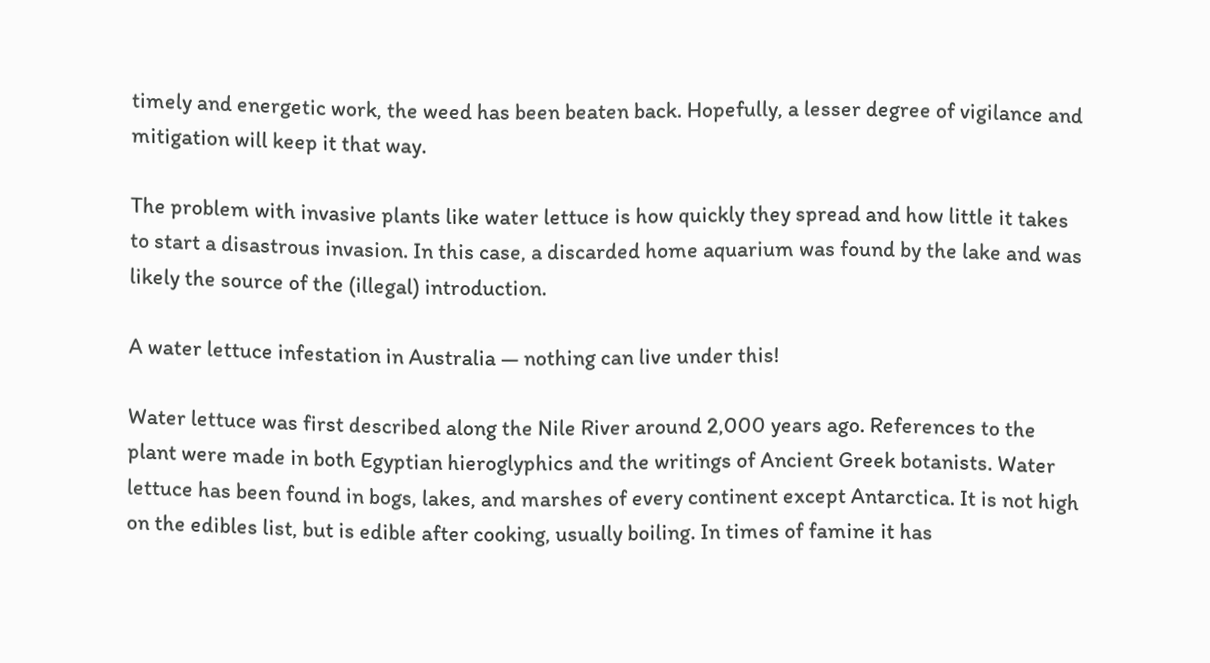timely and energetic work, the weed has been beaten back. Hopefully, a lesser degree of vigilance and mitigation will keep it that way.

The problem with invasive plants like water lettuce is how quickly they spread and how little it takes to start a disastrous invasion. In this case, a discarded home aquarium was found by the lake and was likely the source of the (illegal) introduction.

A water lettuce infestation in Australia — nothing can live under this!

Water lettuce was first described along the Nile River around 2,000 years ago. References to the plant were made in both Egyptian hieroglyphics and the writings of Ancient Greek botanists. Water lettuce has been found in bogs, lakes, and marshes of every continent except Antarctica. It is not high on the edibles list, but is edible after cooking, usually boiling. In times of famine it has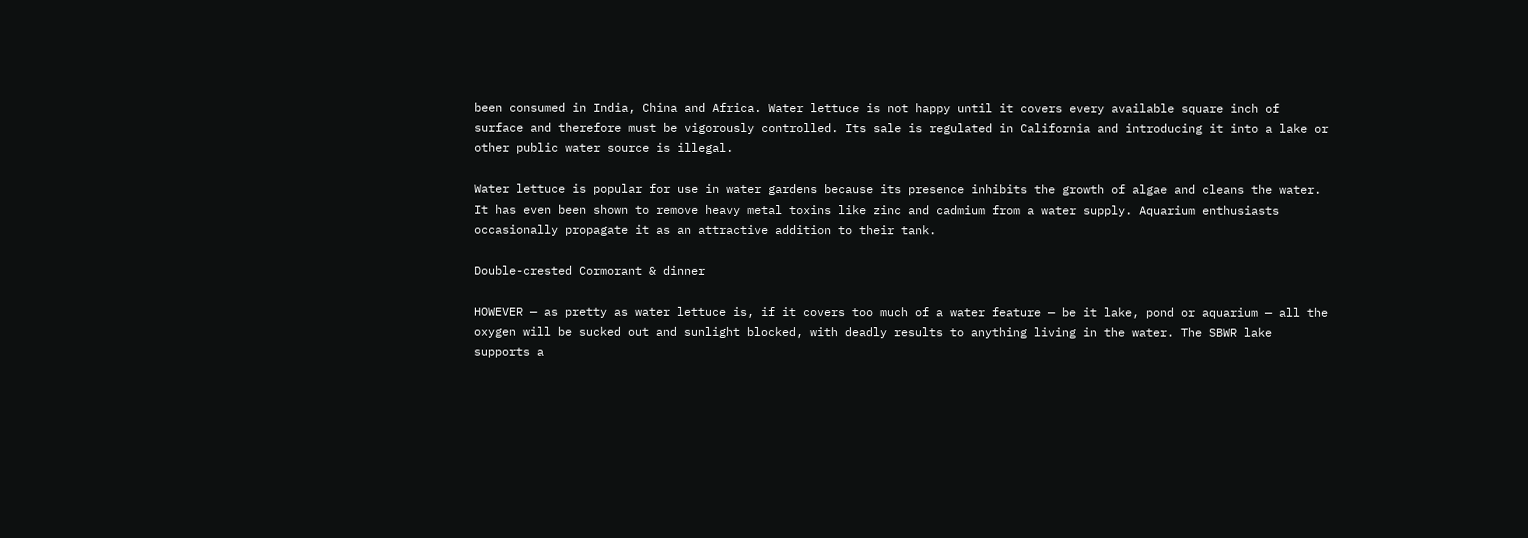been consumed in India, China and Africa. Water lettuce is not happy until it covers every available square inch of surface and therefore must be vigorously controlled. Its sale is regulated in California and introducing it into a lake or other public water source is illegal.

Water lettuce is popular for use in water gardens because its presence inhibits the growth of algae and cleans the water. It has even been shown to remove heavy metal toxins like zinc and cadmium from a water supply. Aquarium enthusiasts occasionally propagate it as an attractive addition to their tank.

Double-crested Cormorant & dinner

HOWEVER — as pretty as water lettuce is, if it covers too much of a water feature — be it lake, pond or aquarium — all the oxygen will be sucked out and sunlight blocked, with deadly results to anything living in the water. The SBWR lake supports a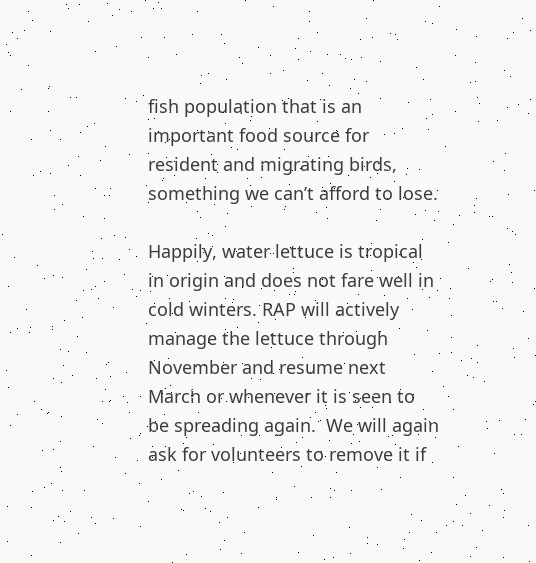fish population that is an important food source for resident and migrating birds, something we can’t afford to lose.

Happily, water lettuce is tropical in origin and does not fare well in cold winters. RAP will actively manage the lettuce through November and resume next March or whenever it is seen to be spreading again.  We will again ask for volunteers to remove it if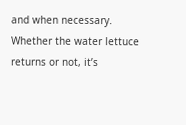and when necessary. Whether the water lettuce returns or not, it’s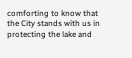comforting to know that the City stands with us in protecting the lake and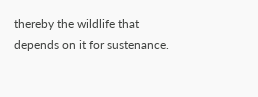thereby the wildlife that depends on it for sustenance.